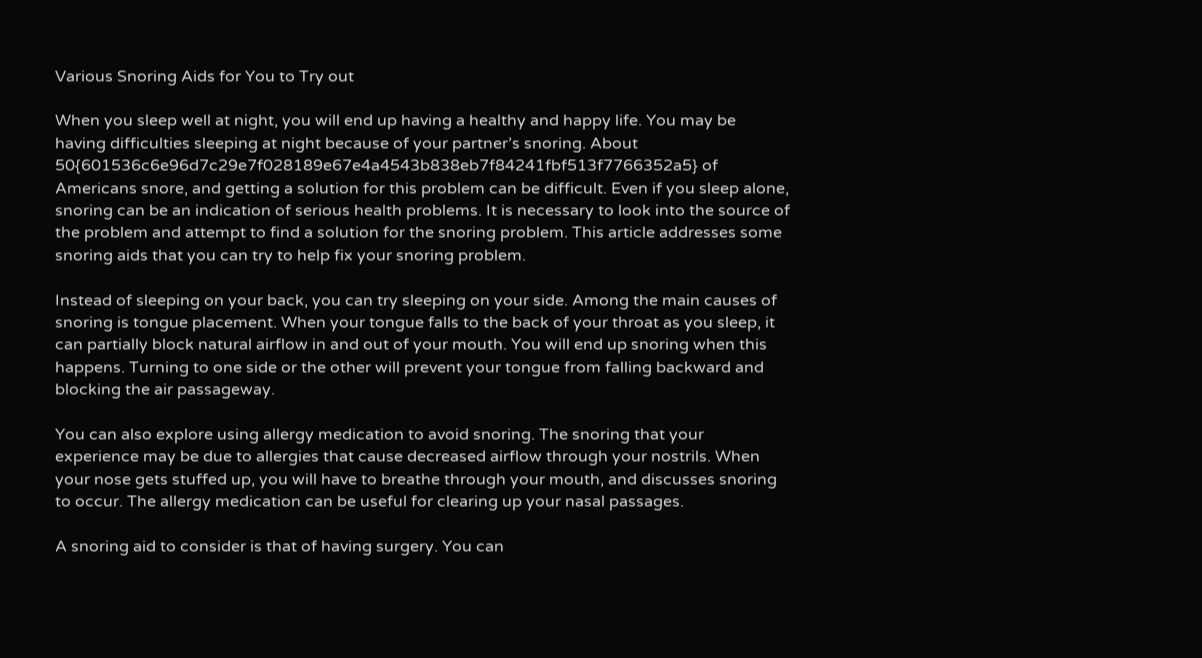Various Snoring Aids for You to Try out

When you sleep well at night, you will end up having a healthy and happy life. You may be having difficulties sleeping at night because of your partner’s snoring. About 50{601536c6e96d7c29e7f028189e67e4a4543b838eb7f84241fbf513f7766352a5} of Americans snore, and getting a solution for this problem can be difficult. Even if you sleep alone, snoring can be an indication of serious health problems. It is necessary to look into the source of the problem and attempt to find a solution for the snoring problem. This article addresses some snoring aids that you can try to help fix your snoring problem.

Instead of sleeping on your back, you can try sleeping on your side. Among the main causes of snoring is tongue placement. When your tongue falls to the back of your throat as you sleep, it can partially block natural airflow in and out of your mouth. You will end up snoring when this happens. Turning to one side or the other will prevent your tongue from falling backward and blocking the air passageway.

You can also explore using allergy medication to avoid snoring. The snoring that your experience may be due to allergies that cause decreased airflow through your nostrils. When your nose gets stuffed up, you will have to breathe through your mouth, and discusses snoring to occur. The allergy medication can be useful for clearing up your nasal passages.

A snoring aid to consider is that of having surgery. You can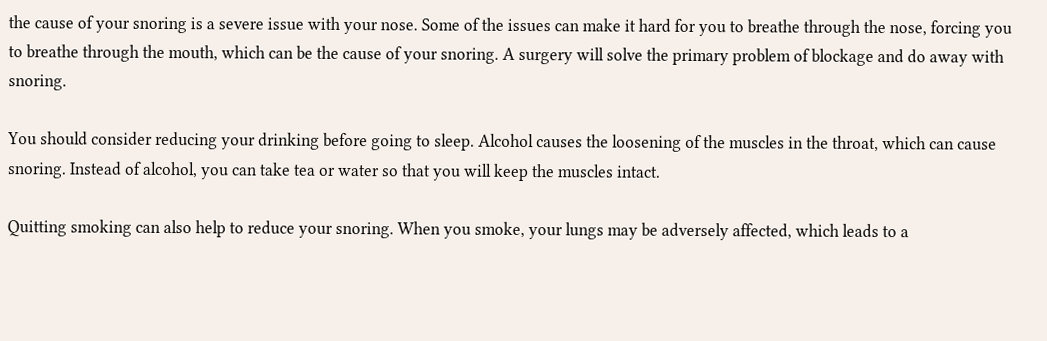the cause of your snoring is a severe issue with your nose. Some of the issues can make it hard for you to breathe through the nose, forcing you to breathe through the mouth, which can be the cause of your snoring. A surgery will solve the primary problem of blockage and do away with snoring.

You should consider reducing your drinking before going to sleep. Alcohol causes the loosening of the muscles in the throat, which can cause snoring. Instead of alcohol, you can take tea or water so that you will keep the muscles intact.

Quitting smoking can also help to reduce your snoring. When you smoke, your lungs may be adversely affected, which leads to a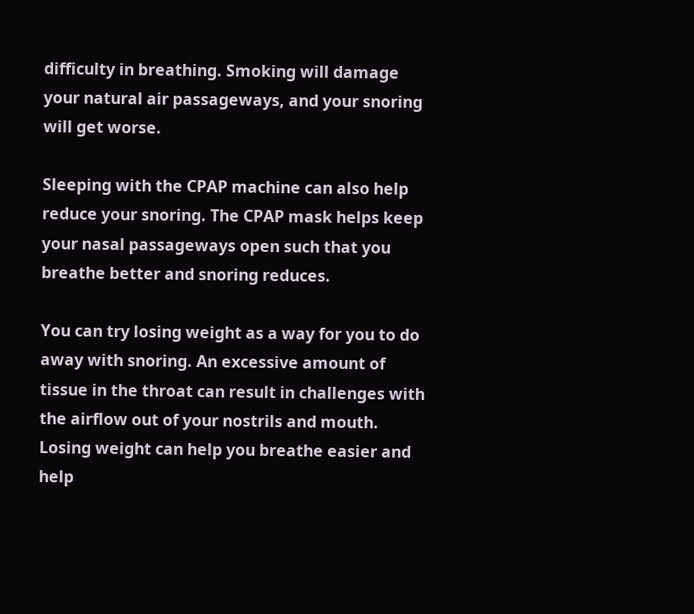difficulty in breathing. Smoking will damage your natural air passageways, and your snoring will get worse.

Sleeping with the CPAP machine can also help reduce your snoring. The CPAP mask helps keep your nasal passageways open such that you breathe better and snoring reduces.

You can try losing weight as a way for you to do away with snoring. An excessive amount of tissue in the throat can result in challenges with the airflow out of your nostrils and mouth. Losing weight can help you breathe easier and help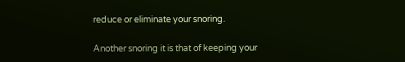reduce or eliminate your snoring.

Another snoring it is that of keeping your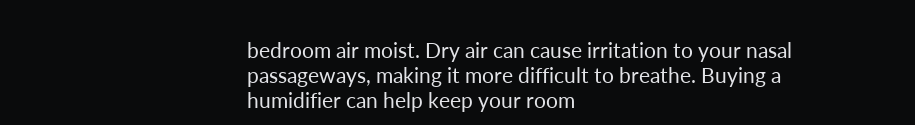bedroom air moist. Dry air can cause irritation to your nasal passageways, making it more difficult to breathe. Buying a humidifier can help keep your room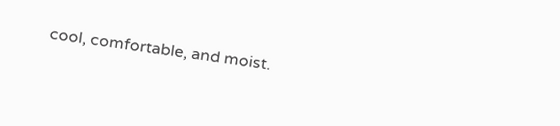cool, comfortable, and moist.